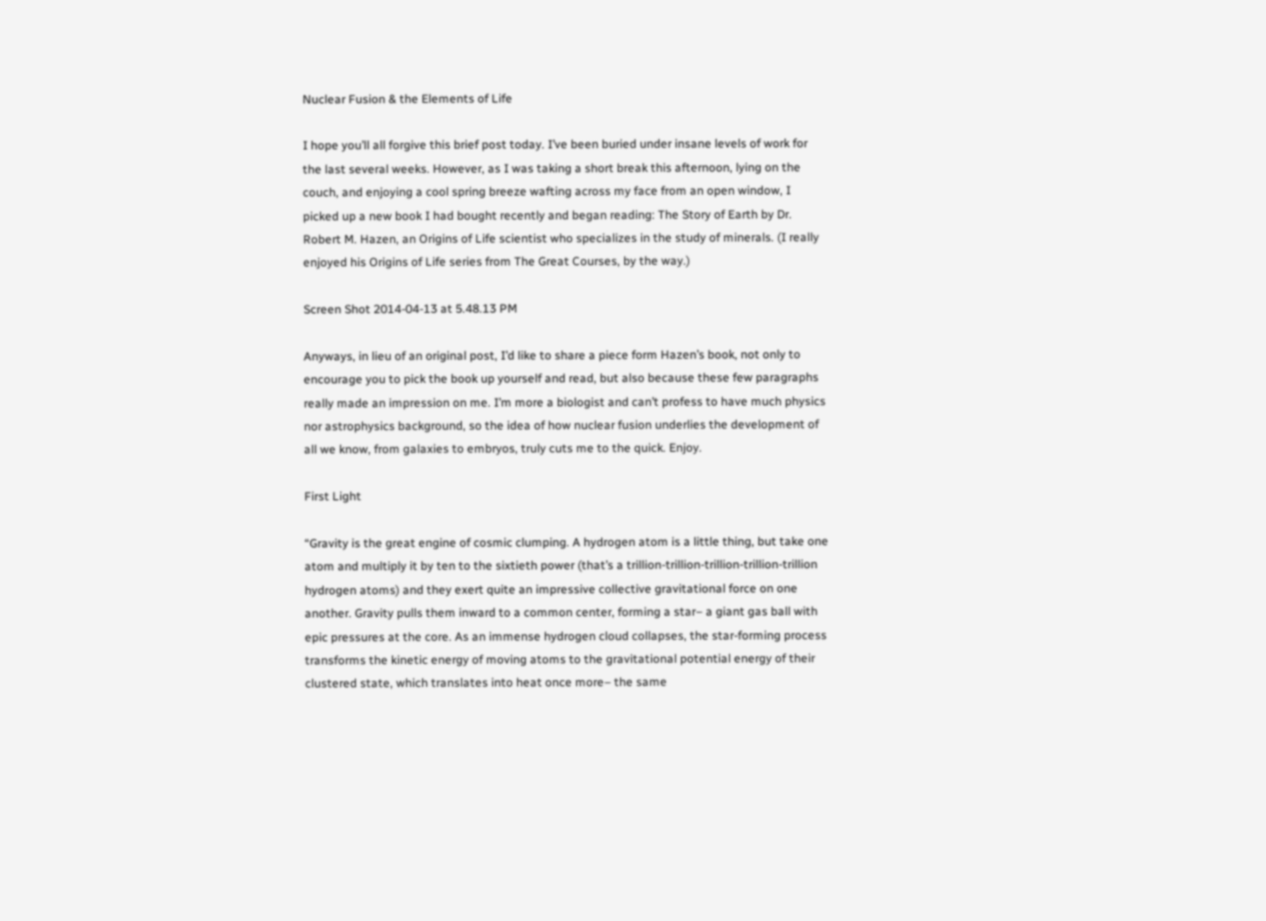Nuclear Fusion & the Elements of Life

I hope you’ll all forgive this brief post today. I’ve been buried under insane levels of work for the last several weeks. However, as I was taking a short break this afternoon, lying on the couch, and enjoying a cool spring breeze wafting across my face from an open window, I picked up a new book I had bought recently and began reading: The Story of Earth by Dr. Robert M. Hazen, an Origins of Life scientist who specializes in the study of minerals. (I really enjoyed his Origins of Life series from The Great Courses, by the way.)

Screen Shot 2014-04-13 at 5.48.13 PM

Anyways, in lieu of an original post, I’d like to share a piece form Hazen’s book, not only to encourage you to pick the book up yourself and read, but also because these few paragraphs really made an impression on me. I’m more a biologist and can’t profess to have much physics nor astrophysics background, so the idea of how nuclear fusion underlies the development of all we know, from galaxies to embryos, truly cuts me to the quick. Enjoy.

First Light

“Gravity is the great engine of cosmic clumping. A hydrogen atom is a little thing, but take one atom and multiply it by ten to the sixtieth power (that’s a trillion-trillion-trillion-trillion-trillion hydrogen atoms) and they exert quite an impressive collective gravitational force on one another. Gravity pulls them inward to a common center, forming a star– a giant gas ball with epic pressures at the core. As an immense hydrogen cloud collapses, the star-forming process transforms the kinetic energy of moving atoms to the gravitational potential energy of their clustered state, which translates into heat once more– the same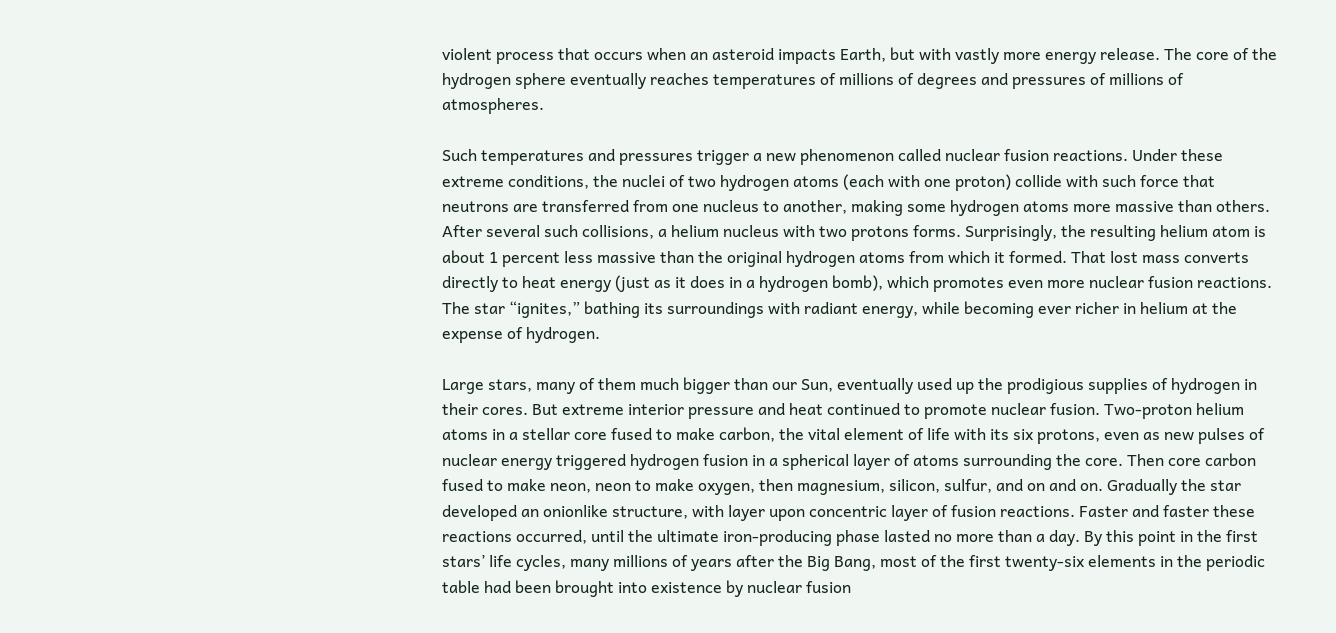violent process that occurs when an asteroid impacts Earth, but with vastly more energy release. The core of the hydrogen sphere eventually reaches temperatures of millions of degrees and pressures of millions of atmospheres.

Such temperatures and pressures trigger a new phenomenon called nuclear fusion reactions. Under these extreme conditions, the nuclei of two hydrogen atoms (each with one proton) collide with such force that neutrons are transferred from one nucleus to another, making some hydrogen atoms more massive than others. After several such collisions, a helium nucleus with two protons forms. Surprisingly, the resulting helium atom is about 1 percent less massive than the original hydrogen atoms from which it formed. That lost mass converts directly to heat energy (just as it does in a hydrogen bomb), which promotes even more nuclear fusion reactions. The star “ignites,” bathing its surroundings with radiant energy, while becoming ever richer in helium at the expense of hydrogen.

Large stars, many of them much bigger than our Sun, eventually used up the prodigious supplies of hydrogen in their cores. But extreme interior pressure and heat continued to promote nuclear fusion. Two-proton helium atoms in a stellar core fused to make carbon, the vital element of life with its six protons, even as new pulses of nuclear energy triggered hydrogen fusion in a spherical layer of atoms surrounding the core. Then core carbon fused to make neon, neon to make oxygen, then magnesium, silicon, sulfur, and on and on. Gradually the star developed an onionlike structure, with layer upon concentric layer of fusion reactions. Faster and faster these reactions occurred, until the ultimate iron-producing phase lasted no more than a day. By this point in the first stars’ life cycles, many millions of years after the Big Bang, most of the first twenty-six elements in the periodic table had been brought into existence by nuclear fusion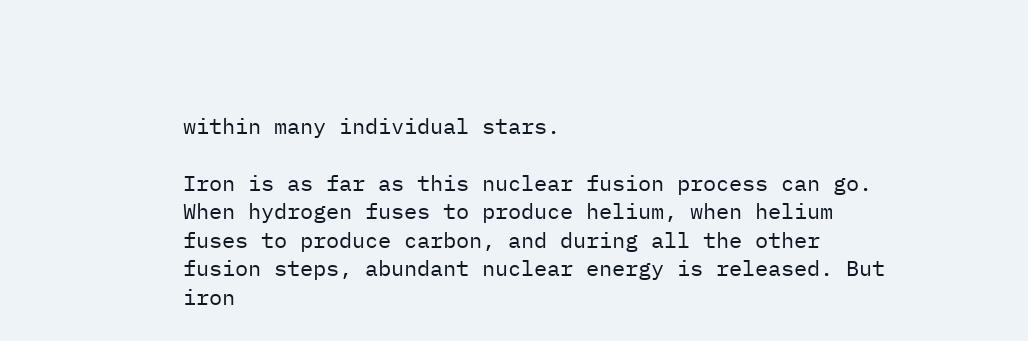within many individual stars.

Iron is as far as this nuclear fusion process can go. When hydrogen fuses to produce helium, when helium fuses to produce carbon, and during all the other fusion steps, abundant nuclear energy is released. But iron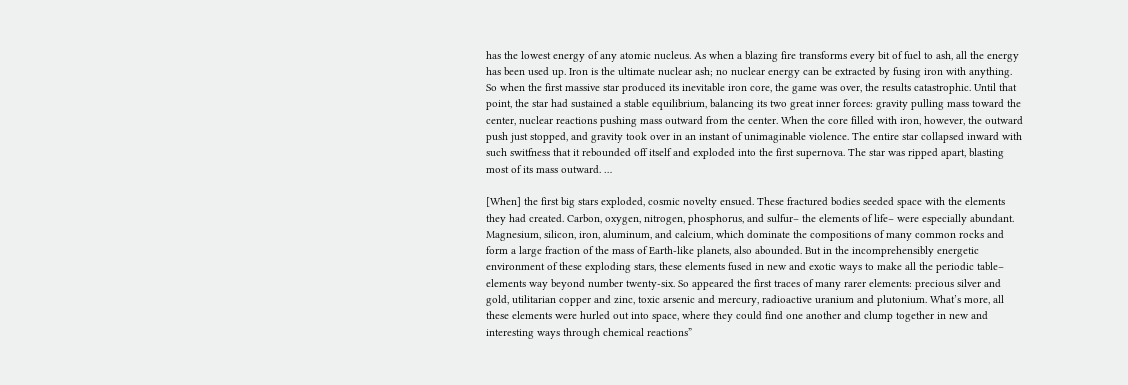has the lowest energy of any atomic nucleus. As when a blazing fire transforms every bit of fuel to ash, all the energy has been used up. Iron is the ultimate nuclear ash; no nuclear energy can be extracted by fusing iron with anything. So when the first massive star produced its inevitable iron core, the game was over, the results catastrophic. Until that point, the star had sustained a stable equilibrium, balancing its two great inner forces: gravity pulling mass toward the center, nuclear reactions pushing mass outward from the center. When the core filled with iron, however, the outward push just stopped, and gravity took over in an instant of unimaginable violence. The entire star collapsed inward with such switfness that it rebounded off itself and exploded into the first supernova. The star was ripped apart, blasting most of its mass outward. …

[When] the first big stars exploded, cosmic novelty ensued. These fractured bodies seeded space with the elements they had created. Carbon, oxygen, nitrogen, phosphorus, and sulfur– the elements of life– were especially abundant. Magnesium, silicon, iron, aluminum, and calcium, which dominate the compositions of many common rocks and form a large fraction of the mass of Earth-like planets, also abounded. But in the incomprehensibly energetic environment of these exploding stars, these elements fused in new and exotic ways to make all the periodic table– elements way beyond number twenty-six. So appeared the first traces of many rarer elements: precious silver and gold, utilitarian copper and zinc, toxic arsenic and mercury, radioactive uranium and plutonium. What’s more, all these elements were hurled out into space, where they could find one another and clump together in new and interesting ways through chemical reactions”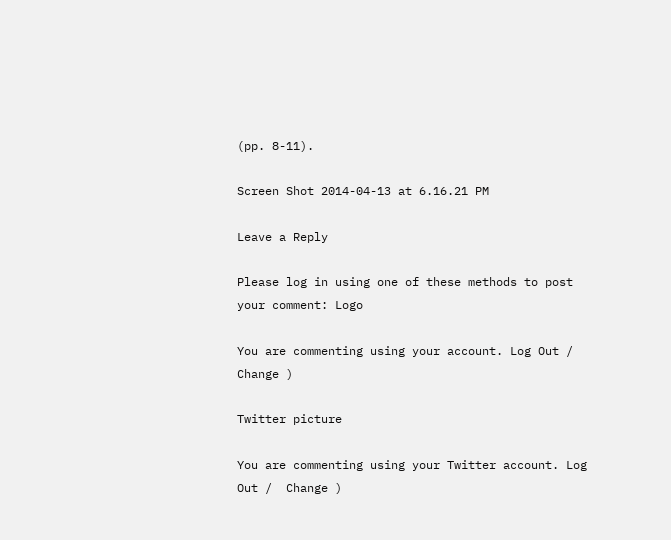(pp. 8-11).

Screen Shot 2014-04-13 at 6.16.21 PM

Leave a Reply

Please log in using one of these methods to post your comment: Logo

You are commenting using your account. Log Out /  Change )

Twitter picture

You are commenting using your Twitter account. Log Out /  Change )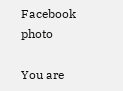Facebook photo

You are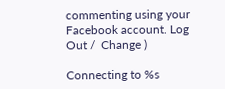commenting using your Facebook account. Log Out /  Change )

Connecting to %s